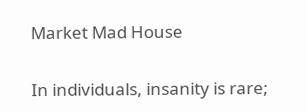Market Mad House

In individuals, insanity is rare;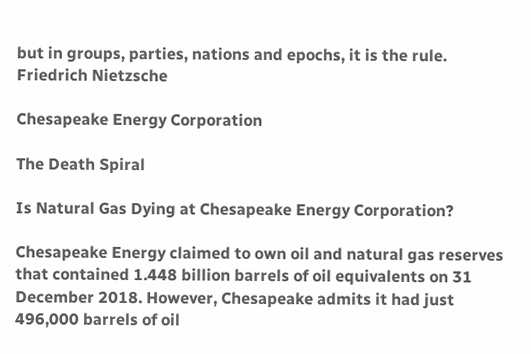but in groups, parties, nations and epochs, it is the rule. Friedrich Nietzsche

Chesapeake Energy Corporation

The Death Spiral

Is Natural Gas Dying at Chesapeake Energy Corporation?

Chesapeake Energy claimed to own oil and natural gas reserves that contained 1.448 billion barrels of oil equivalents on 31 December 2018. However, Chesapeake admits it had just 496,000 barrels of oil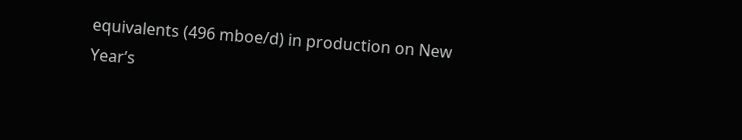equivalents (496 mboe/d) in production on New Year’s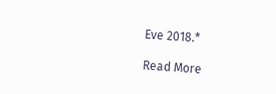Eve 2018.*

Read More